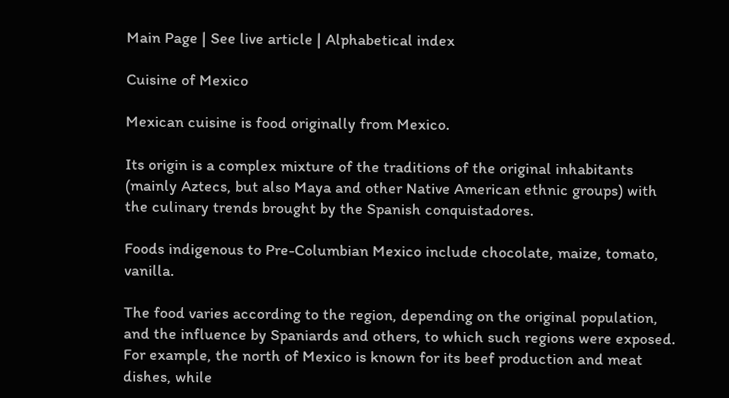Main Page | See live article | Alphabetical index

Cuisine of Mexico

Mexican cuisine is food originally from Mexico.

Its origin is a complex mixture of the traditions of the original inhabitants (mainly Aztecs, but also Maya and other Native American ethnic groups) with the culinary trends brought by the Spanish conquistadores.

Foods indigenous to Pre-Columbian Mexico include chocolate, maize, tomato, vanilla.

The food varies according to the region, depending on the original population, and the influence by Spaniards and others, to which such regions were exposed. For example, the north of Mexico is known for its beef production and meat dishes, while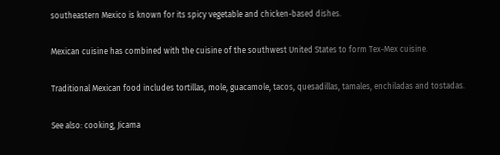southeastern Mexico is known for its spicy vegetable and chicken-based dishes.

Mexican cuisine has combined with the cuisine of the southwest United States to form Tex-Mex cuisine.

Traditional Mexican food includes tortillas, mole, guacamole, tacos, quesadillas, tamales, enchiladas and tostadas.

See also: cooking, Jicama